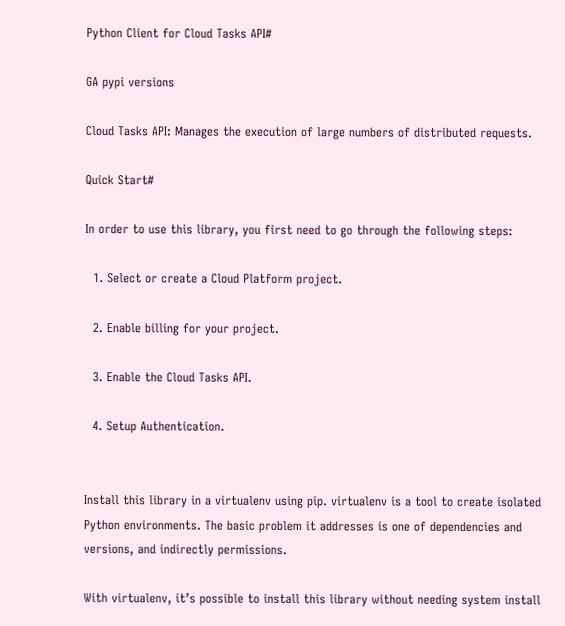Python Client for Cloud Tasks API#

GA pypi versions

Cloud Tasks API: Manages the execution of large numbers of distributed requests.

Quick Start#

In order to use this library, you first need to go through the following steps:

  1. Select or create a Cloud Platform project.

  2. Enable billing for your project.

  3. Enable the Cloud Tasks API.

  4. Setup Authentication.


Install this library in a virtualenv using pip. virtualenv is a tool to create isolated Python environments. The basic problem it addresses is one of dependencies and versions, and indirectly permissions.

With virtualenv, it’s possible to install this library without needing system install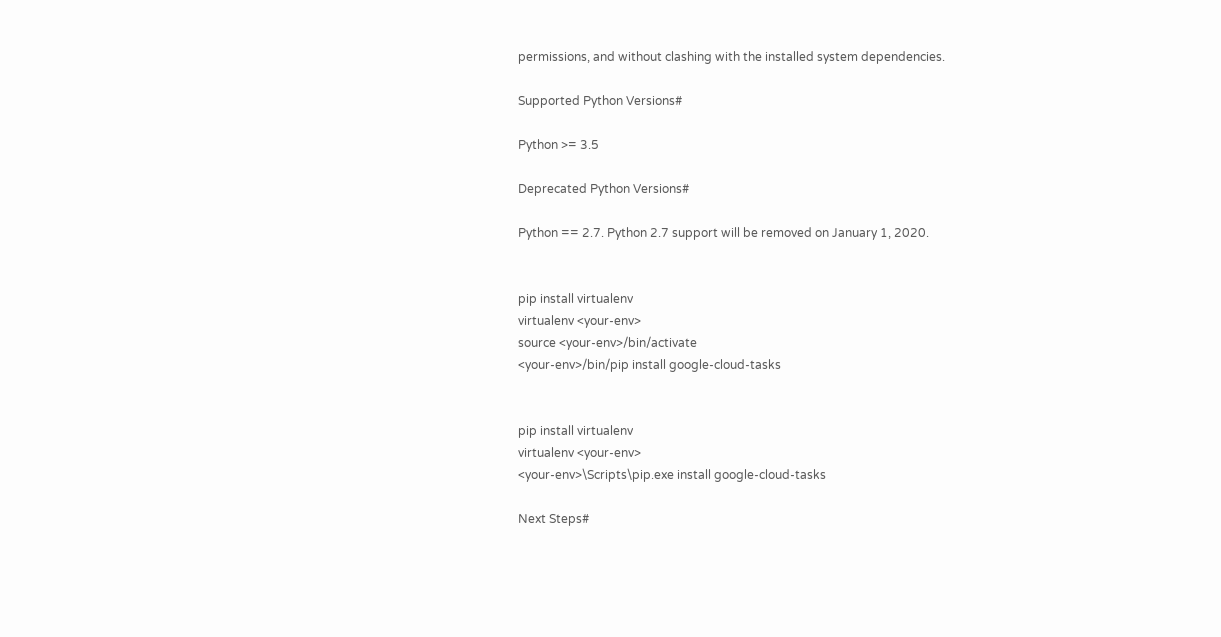permissions, and without clashing with the installed system dependencies.

Supported Python Versions#

Python >= 3.5

Deprecated Python Versions#

Python == 2.7. Python 2.7 support will be removed on January 1, 2020.


pip install virtualenv
virtualenv <your-env>
source <your-env>/bin/activate
<your-env>/bin/pip install google-cloud-tasks


pip install virtualenv
virtualenv <your-env>
<your-env>\Scripts\pip.exe install google-cloud-tasks

Next Steps#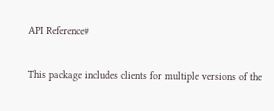API Reference#

This package includes clients for multiple versions of the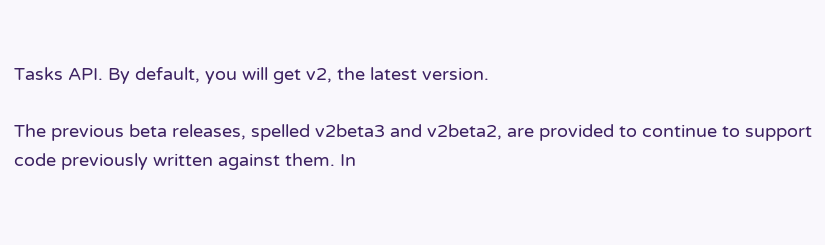Tasks API. By default, you will get v2, the latest version.

The previous beta releases, spelled v2beta3 and v2beta2, are provided to continue to support code previously written against them. In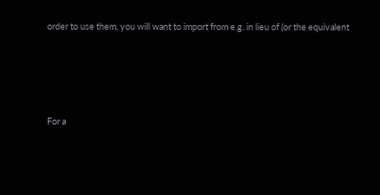order to use them, you will want to import from e.g. in lieu of (or the equivalent




For a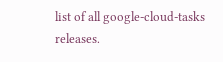list of all google-cloud-tasks releases.